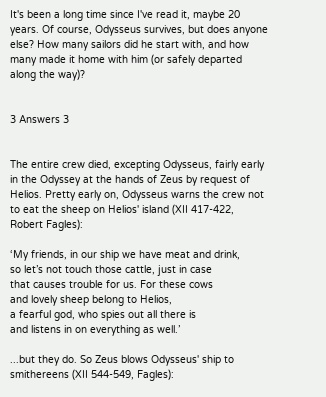It's been a long time since I've read it, maybe 20 years. Of course, Odysseus survives, but does anyone else? How many sailors did he start with, and how many made it home with him (or safely departed along the way)?


3 Answers 3


The entire crew died, excepting Odysseus, fairly early in the Odyssey at the hands of Zeus by request of Helios. Pretty early on, Odysseus warns the crew not to eat the sheep on Helios' island (XII 417-422, Robert Fagles):

‘My friends, in our ship we have meat and drink,
so let’s not touch those cattle, just in case
that causes trouble for us. For these cows
and lovely sheep belong to Helios,
a fearful god, who spies out all there is
and listens in on everything as well.’

...but they do. So Zeus blows Odysseus' ship to smithereens (XII 544-549, Fagles):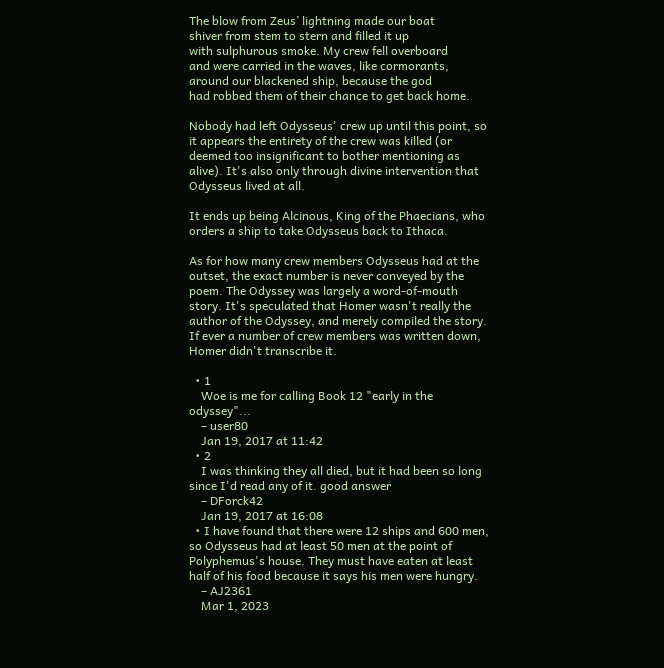The blow from Zeus’ lightning made our boat
shiver from stem to stern and filled it up
with sulphurous smoke. My crew fell overboard
and were carried in the waves, like cormorants,
around our blackened ship, because the god
had robbed them of their chance to get back home.

Nobody had left Odysseus' crew up until this point, so it appears the entirety of the crew was killed (or deemed too insignificant to bother mentioning as alive). It's also only through divine intervention that Odysseus lived at all.

It ends up being Alcinous, King of the Phaecians, who orders a ship to take Odysseus back to Ithaca.

As for how many crew members Odysseus had at the outset, the exact number is never conveyed by the poem. The Odyssey was largely a word-of-mouth story. It's speculated that Homer wasn't really the author of the Odyssey, and merely compiled the story. If ever a number of crew members was written down, Homer didn't transcribe it.

  • 1
    Woe is me for calling Book 12 "early in the odyssey"...
    – user80
    Jan 19, 2017 at 11:42
  • 2
    I was thinking they all died, but it had been so long since I'd read any of it. good answer
    – DForck42
    Jan 19, 2017 at 16:08
  • I have found that there were 12 ships and 600 men, so Odysseus had at least 50 men at the point of Polyphemus's house. They must have eaten at least half of his food because it says his men were hungry.
    – AJ2361
    Mar 1, 2023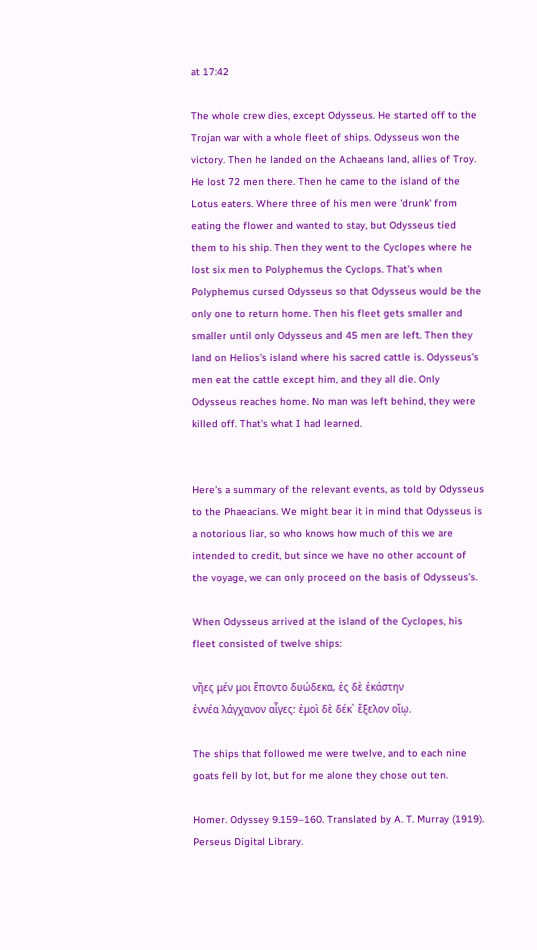at 17:42

The whole crew dies, except Odysseus. He started off to the Trojan war with a whole fleet of ships. Odysseus won the victory. Then he landed on the Achaeans land, allies of Troy. He lost 72 men there. Then he came to the island of the Lotus eaters. Where three of his men were 'drunk' from eating the flower and wanted to stay, but Odysseus tied them to his ship. Then they went to the Cyclopes where he lost six men to Polyphemus the Cyclops. That's when Polyphemus cursed Odysseus so that Odysseus would be the only one to return home. Then his fleet gets smaller and smaller until only Odysseus and 45 men are left. Then they land on Helios's island where his sacred cattle is. Odysseus's men eat the cattle except him, and they all die. Only Odysseus reaches home. No man was left behind, they were killed off. That's what I had learned.


Here’s a summary of the relevant events, as told by Odysseus to the Phaeacians. We might bear it in mind that Odysseus is a notorious liar, so who knows how much of this we are intended to credit, but since we have no other account of the voyage, we can only proceed on the basis of Odysseus’s.

When Odysseus arrived at the island of the Cyclopes, his fleet consisted of twelve ships:

νῆες μέν μοι ἕποντο δυώδεκα, ἐς δὲ ἑκάστην
ἐννέα λάγχανον αἶγες: ἐμοὶ δὲ δέκ᾽ ἔξελον οἴῳ.

The ships that followed me were twelve, and to each nine goats fell by lot, but for me alone they chose out ten.

Homer. Odyssey 9.159–160. Translated by A. T. Murray (1919). Perseus Digital Library.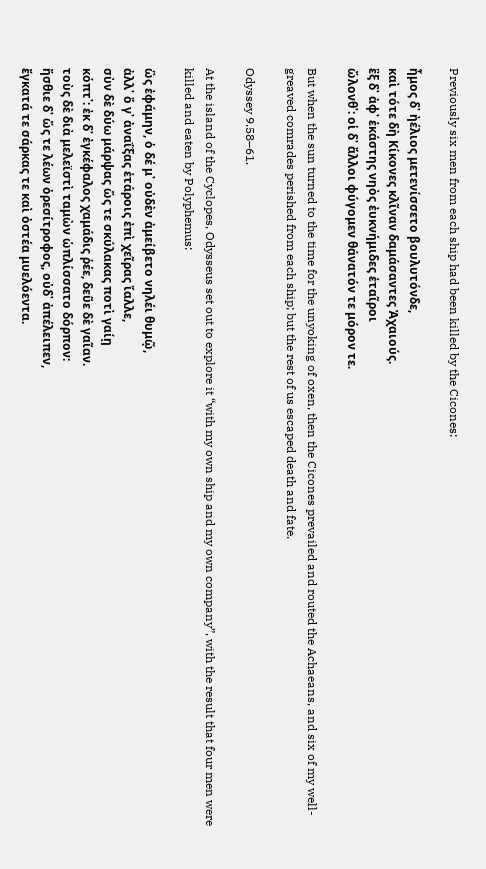Previously six men from each ship had been killed by the Cicones:

ἦμος δ᾽ ἠέλιος μετενίσσετο βουλυτόνδε,
καὶ τότε δὴ Κίκονες κλῖναν δαμάσαντες Ἀχαιούς.
ἓξ δ᾽ ἀφ᾽ ἑκάστης νηὸς ἐυκνήμιδες ἑταῖροι
ὤλονθ᾽: οἱ δ᾽ ἄλλοι φύγομεν θάνατόν τε μόρον τε.

But when the sun turned to the time for the unyoking of oxen, then the Cicones prevailed and routed the Achaeans, and six of my well-greaved comrades perished from each ship; but the rest of us escaped death and fate.

Odyssey 9.58–61.

At the island of the Cyclopes, Odysseus set out to explore it “with my own ship and my own company”, with the result that four men were killed and eaten by Polyphemus:

ὣς ἐφάμην, ὁ δέ μ᾽ οὐδὲν ἀμείβετο νηλέι θυμῷ,
ἀλλ᾽ ὅ γ᾽ ἀναΐξας ἑτάροις ἐπὶ χεῖρας ἴαλλε,
σὺν δὲ δύω μάρψας ὥς τε σκύλακας ποτὶ γαίῃ
κόπτ᾽: ἐκ δ᾽ ἐγκέφαλος χαμάδις ῥέε, δεῦε δὲ γαῖαν.
τοὺς δὲ διὰ μελεϊστὶ ταμὼν ὡπλίσσατο δόρπον:
ἤσθιε δ᾽ ὥς τε λέων ὀρεσίτροφος, οὐδ᾽ ἀπέλειπεν,
ἔγκατά τε σάρκας τε καὶ ὀστέα μυελόεντα.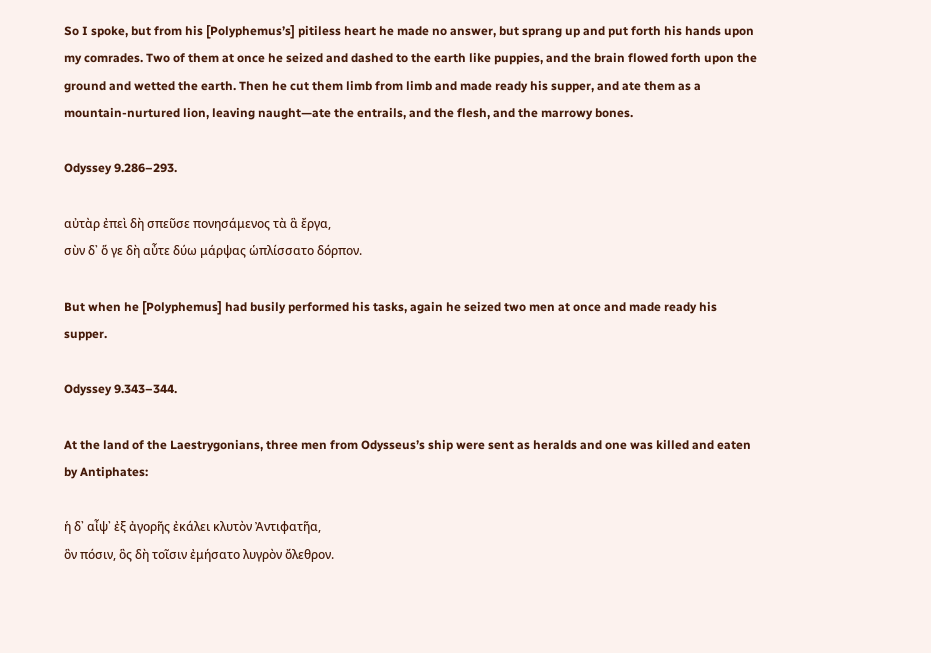So I spoke, but from his [Polyphemus’s] pitiless heart he made no answer, but sprang up and put forth his hands upon my comrades. Two of them at once he seized and dashed to the earth like puppies, and the brain flowed forth upon the ground and wetted the earth. Then he cut them limb from limb and made ready his supper, and ate them as a mountain-nurtured lion, leaving naught—ate the entrails, and the flesh, and the marrowy bones.

Odyssey 9.286–293.

αὐτὰρ ἐπεὶ δὴ σπεῦσε πονησάμενος τὰ ἃ ἔργα,
σὺν δ᾽ ὅ γε δὴ αὖτε δύω μάρψας ὡπλίσσατο δόρπον.

But when he [Polyphemus] had busily performed his tasks, again he seized two men at once and made ready his supper.

Odyssey 9.343–344.

At the land of the Laestrygonians, three men from Odysseus’s ship were sent as heralds and one was killed and eaten by Antiphates:

ἡ δ᾽ αἶψ᾽ ἐξ ἀγορῆς ἐκάλει κλυτὸν Ἀντιφατῆα,
ὃν πόσιν, ὃς δὴ τοῖσιν ἐμήσατο λυγρὸν ὄλεθρον.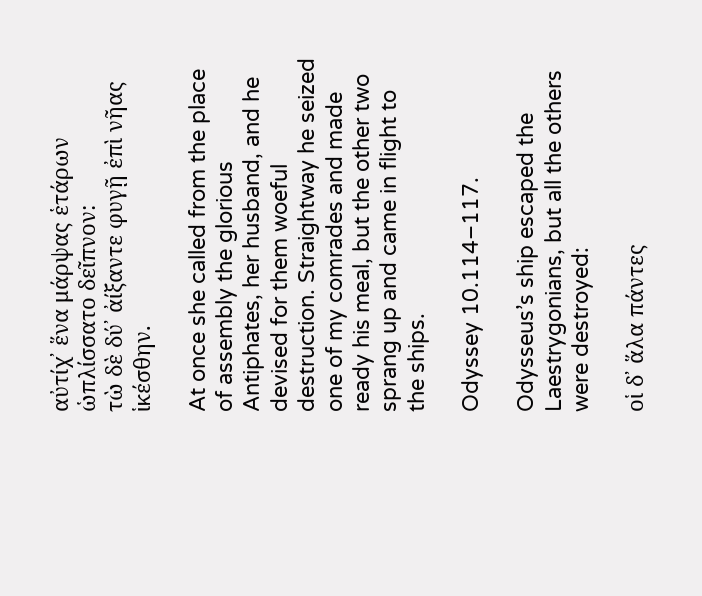αὐτίχ᾽ ἕνα μάρψας ἑτάρων ὡπλίσσατο δεῖπνον:
τὼ δὲ δύ᾽ ἀίξαντε φυγῇ ἐπὶ νῆας ἱκέσθην.

At once she called from the place of assembly the glorious Antiphates, her husband, and he devised for them woeful destruction. Straightway he seized one of my comrades and made ready his meal, but the other two sprang up and came in flight to the ships.

Odyssey 10.114–117.

Odysseus’s ship escaped the Laestrygonians, but all the others were destroyed:

οἱ δ᾽ ἅλα πάντες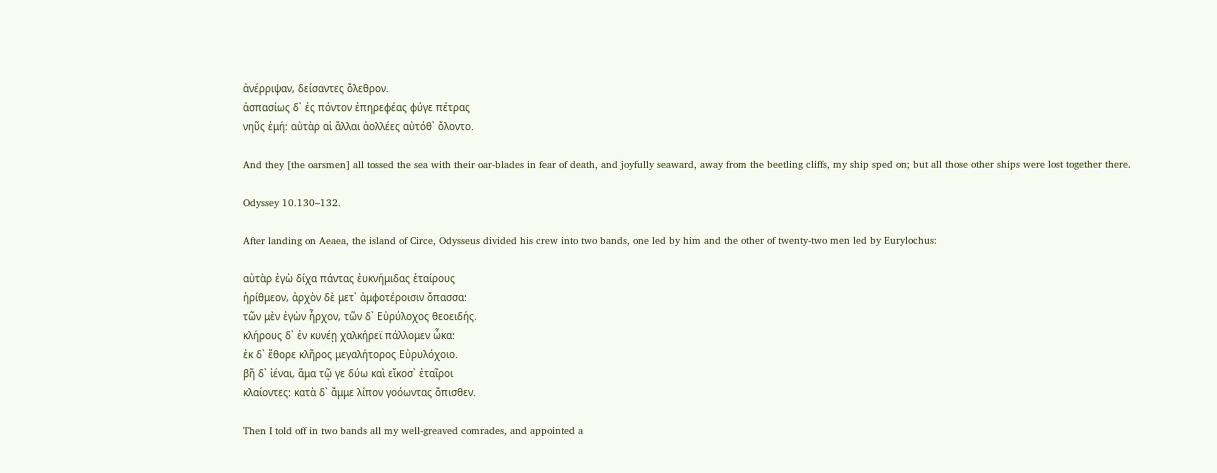ἀνέρριψαν, δείσαντες ὄλεθρον.
ἀσπασίως δ᾽ ἐς πόντον ἐπηρεφέας φύγε πέτρας
νηῦς ἐμή: αὐτὰρ αἱ ἄλλαι ἀολλέες αὐτόθ᾽ ὄλοντο.

And they [the oarsmen] all tossed the sea with their oar-blades in fear of death, and joyfully seaward, away from the beetling cliffs, my ship sped on; but all those other ships were lost together there.

Odyssey 10.130–132.

After landing on Aeaea, the island of Circe, Odysseus divided his crew into two bands, one led by him and the other of twenty-two men led by Eurylochus:

αὐτὰρ ἐγὼ δίχα πάντας ἐυκνήμιδας ἑταίρους
ἠρίθμεον, ἀρχὸν δὲ μετ᾽ ἀμφοτέροισιν ὄπασσα:
τῶν μὲν ἐγὼν ἦρχον, τῶν δ᾽ Εὐρύλοχος θεοειδής.
κλήρους δ᾽ ἐν κυνέῃ χαλκήρεϊ πάλλομεν ὦκα:
ἐκ δ᾽ ἔθορε κλῆρος μεγαλήτορος Εὐρυλόχοιο.
βῆ δ᾽ ἰέναι, ἅμα τῷ γε δύω καὶ εἴκοσ᾽ ἑταῖροι
κλαίοντες: κατὰ δ᾽ ἄμμε λίπον γοόωντας ὄπισθεν.

Then I told off in two bands all my well-greaved comrades, and appointed a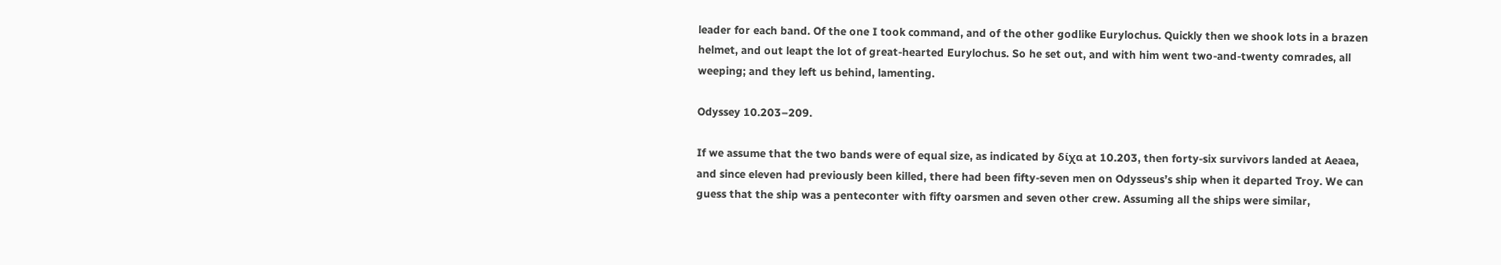leader for each band. Of the one I took command, and of the other godlike Eurylochus. Quickly then we shook lots in a brazen helmet, and out leapt the lot of great-hearted Eurylochus. So he set out, and with him went two-and-twenty comrades, all weeping; and they left us behind, lamenting.

Odyssey 10.203–209.

If we assume that the two bands were of equal size, as indicated by δίχα at 10.203, then forty-six survivors landed at Aeaea, and since eleven had previously been killed, there had been fifty-seven men on Odysseus’s ship when it departed Troy. We can guess that the ship was a penteconter with fifty oarsmen and seven other crew. Assuming all the ships were similar,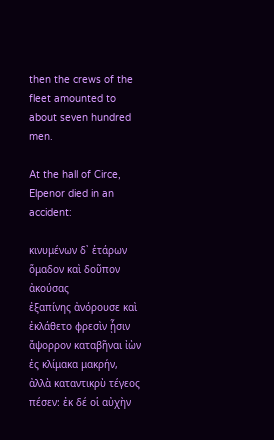then the crews of the fleet amounted to about seven hundred men.

At the hall of Circe, Elpenor died in an accident:

κινυμένων δ᾽ ἑτάρων ὅμαδον καὶ δοῦπον ἀκούσας
ἐξαπίνης ἀνόρουσε καὶ ἐκλάθετο φρεσὶν ᾗσιν
ἄψορρον καταβῆναι ἰὼν ἐς κλίμακα μακρήν,
ἀλλὰ καταντικρὺ τέγεος πέσεν: ἐκ δέ οἱ αὐχὴν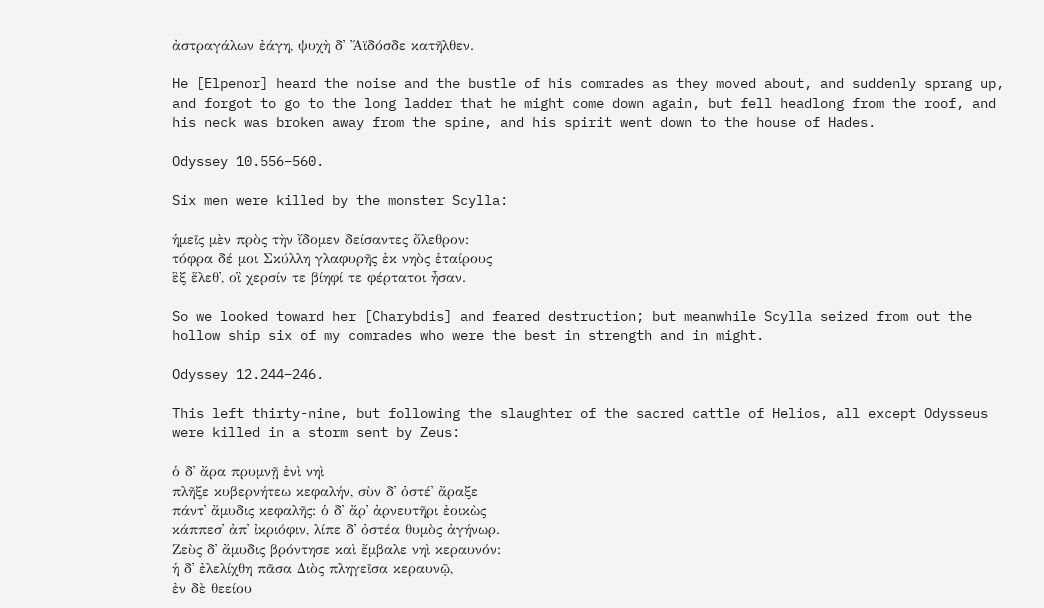ἀστραγάλων ἐάγη, ψυχὴ δ᾽ Ἄϊδόσδε κατῆλθεν.

He [Elpenor] heard the noise and the bustle of his comrades as they moved about, and suddenly sprang up, and forgot to go to the long ladder that he might come down again, but fell headlong from the roof, and his neck was broken away from the spine, and his spirit went down to the house of Hades.

Odyssey 10.556–560.

Six men were killed by the monster Scylla:

ἡμεῖς μὲν πρὸς τὴν ἴδομεν δείσαντες ὄλεθρον:
τόφρα δέ μοι Σκύλλη γλαφυρῆς ἐκ νηὸς ἑταίρους
ἓξ ἕλεθ᾽, οἳ χερσίν τε βίηφί τε φέρτατοι ἦσαν.

So we looked toward her [Charybdis] and feared destruction; but meanwhile Scylla seized from out the hollow ship six of my comrades who were the best in strength and in might.

Odyssey 12.244–246.

This left thirty-nine, but following the slaughter of the sacred cattle of Helios, all except Odysseus were killed in a storm sent by Zeus:

ὁ δ᾽ ἄρα πρυμνῇ ἐνὶ νηὶ
πλῆξε κυβερνήτεω κεφαλήν, σὺν δ᾽ ὀστέ᾽ ἄραξε
πάντ᾽ ἄμυδις κεφαλῆς: ὁ δ᾽ ἄρ᾽ ἀρνευτῆρι ἐοικὼς
κάππεσ᾽ ἀπ᾽ ἰκριόφιν, λίπε δ᾽ ὀστέα θυμὸς ἀγήνωρ.
Ζεὺς δ᾽ ἄμυδις βρόντησε καὶ ἔμβαλε νηὶ κεραυνόν:
ἡ δ᾽ ἐλελίχθη πᾶσα Διὸς πληγεῖσα κεραυνῷ,
ἐν δὲ θεείου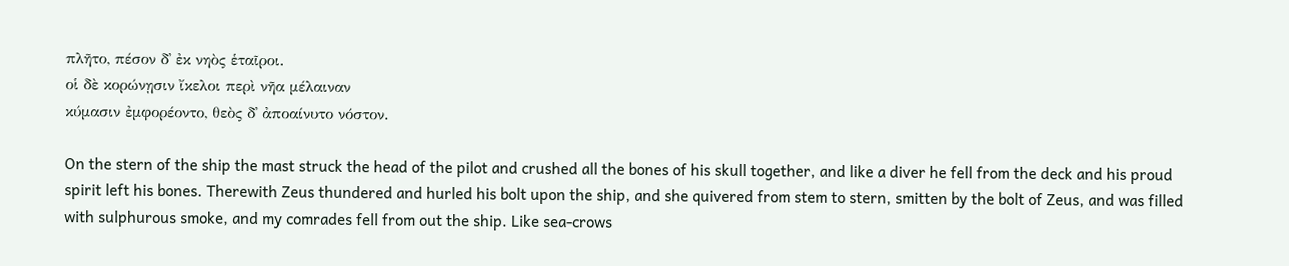πλῆτο, πέσον δ᾽ ἐκ νηὸς ἑταῖροι.
οἱ δὲ κορώνῃσιν ἴκελοι περὶ νῆα μέλαιναν
κύμασιν ἐμφορέοντο, θεὸς δ᾽ ἀποαίνυτο νόστον.

On the stern of the ship the mast struck the head of the pilot and crushed all the bones of his skull together, and like a diver he fell from the deck and his proud spirit left his bones. Therewith Zeus thundered and hurled his bolt upon the ship, and she quivered from stem to stern, smitten by the bolt of Zeus, and was filled with sulphurous smoke, and my comrades fell from out the ship. Like sea-crows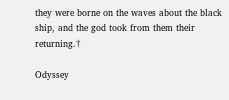they were borne on the waves about the black ship, and the god took from them their returning.†

Odyssey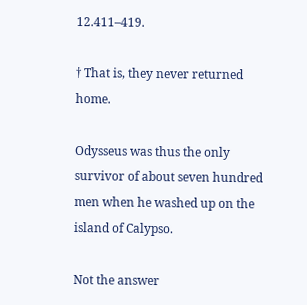12.411–419.

† That is, they never returned home.

Odysseus was thus the only survivor of about seven hundred men when he washed up on the island of Calypso.

Not the answer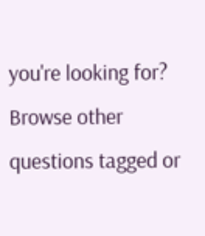you're looking for? Browse other questions tagged or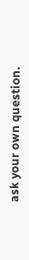ask your own question.